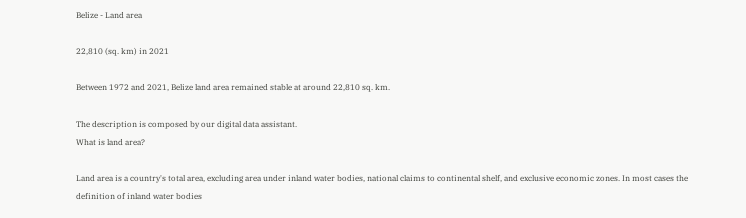Belize - Land area

22,810 (sq. km) in 2021

Between 1972 and 2021, Belize land area remained stable at around 22,810 sq. km.

The description is composed by our digital data assistant.
What is land area?

Land area is a country's total area, excluding area under inland water bodies, national claims to continental shelf, and exclusive economic zones. In most cases the definition of inland water bodies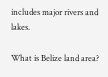includes major rivers and lakes.

What is Belize land area?